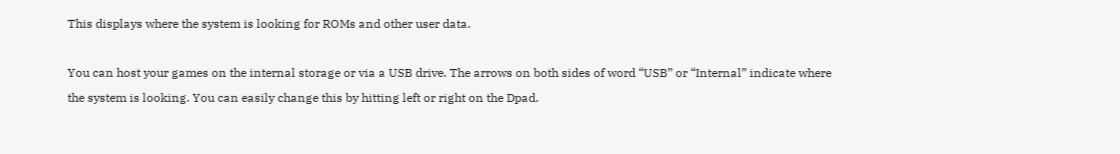This displays where the system is looking for ROMs and other user data.

You can host your games on the internal storage or via a USB drive. The arrows on both sides of word “USB” or “Internal” indicate where the system is looking. You can easily change this by hitting left or right on the Dpad.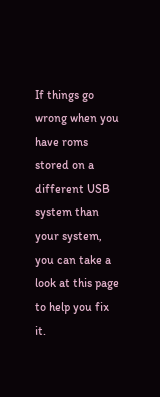If things go wrong when you have roms stored on a different USB system than your system, you can take a look at this page to help you fix it.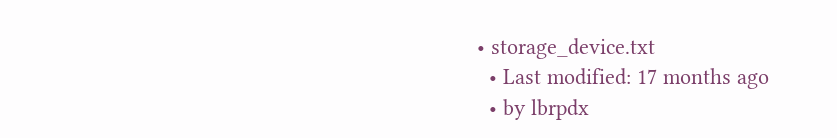• storage_device.txt
  • Last modified: 17 months ago
  • by lbrpdx